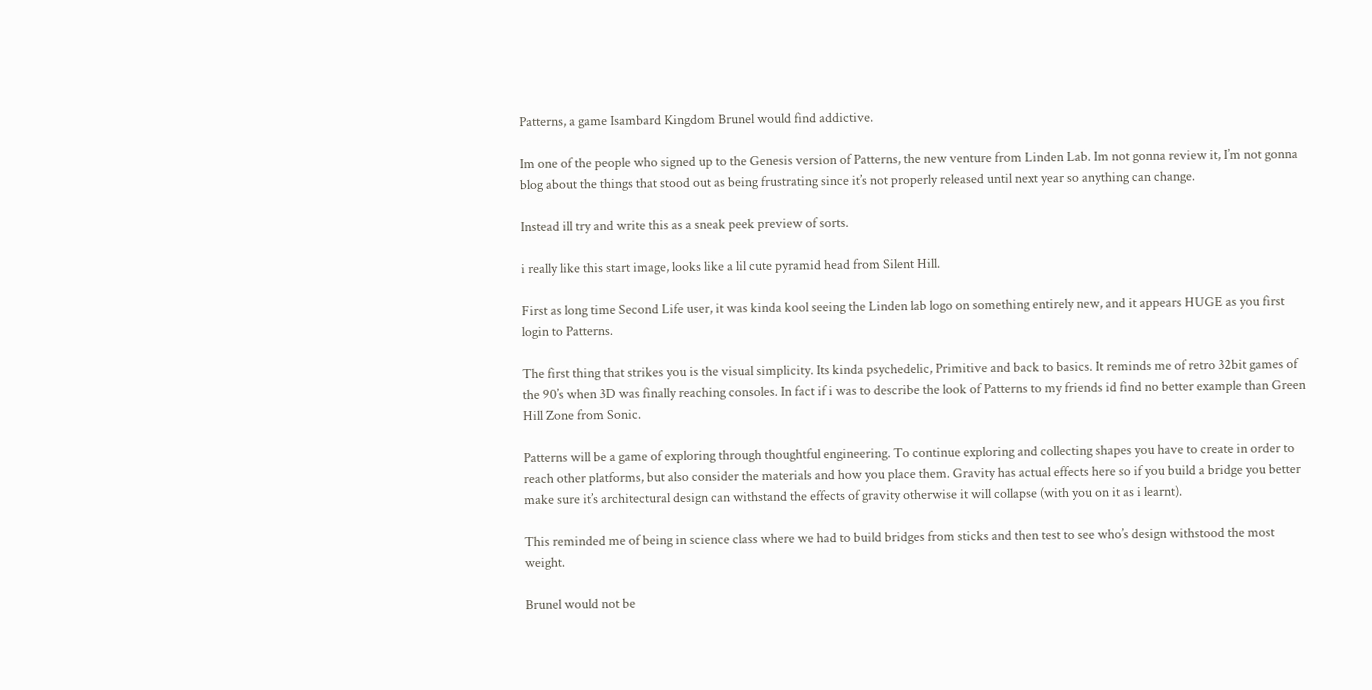Patterns, a game Isambard Kingdom Brunel would find addictive.

Im one of the people who signed up to the Genesis version of Patterns, the new venture from Linden Lab. Im not gonna review it, I’m not gonna blog about the things that stood out as being frustrating since it’s not properly released until next year so anything can change.

Instead ill try and write this as a sneak peek preview of sorts.

i really like this start image, looks like a lil cute pyramid head from Silent Hill.

First as long time Second Life user, it was kinda kool seeing the Linden lab logo on something entirely new, and it appears HUGE as you first login to Patterns.

The first thing that strikes you is the visual simplicity. Its kinda psychedelic, Primitive and back to basics. It reminds me of retro 32bit games of the 90’s when 3D was finally reaching consoles. In fact if i was to describe the look of Patterns to my friends id find no better example than Green Hill Zone from Sonic.

Patterns will be a game of exploring through thoughtful engineering. To continue exploring and collecting shapes you have to create in order to reach other platforms, but also consider the materials and how you place them. Gravity has actual effects here so if you build a bridge you better make sure it’s architectural design can withstand the effects of gravity otherwise it will collapse (with you on it as i learnt).

This reminded me of being in science class where we had to build bridges from sticks and then test to see who’s design withstood the most weight.

Brunel would not be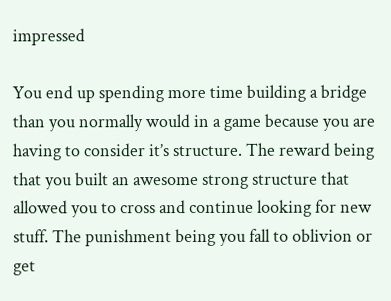impressed

You end up spending more time building a bridge than you normally would in a game because you are having to consider it’s structure. The reward being that you built an awesome strong structure that allowed you to cross and continue looking for new stuff. The punishment being you fall to oblivion or get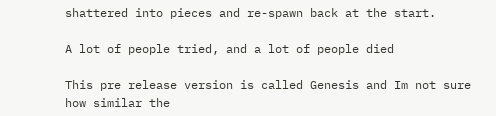shattered into pieces and re-spawn back at the start.

A lot of people tried, and a lot of people died

This pre release version is called Genesis and Im not sure how similar the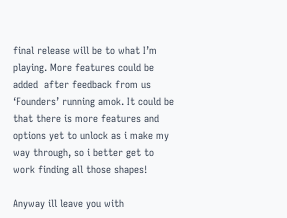final release will be to what I’m playing. More features could be added  after feedback from us ‘Founders’ running amok. It could be that there is more features and options yet to unlock as i make my way through, so i better get to work finding all those shapes!

Anyway ill leave you with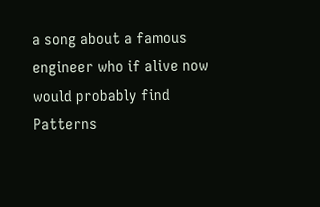a song about a famous engineer who if alive now would probably find Patterns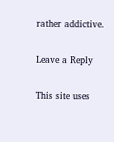rather addictive.

Leave a Reply

This site uses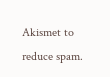Akismet to reduce spam.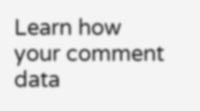Learn how your comment data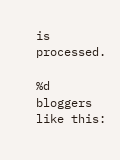is processed.

%d bloggers like this: